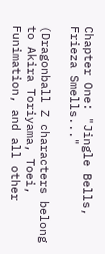Chapter One: "Jingle Bells, Frieza Smells..."

(Dragonball Z characters belong to Akira Toriyama, Toei, Funimation, and all other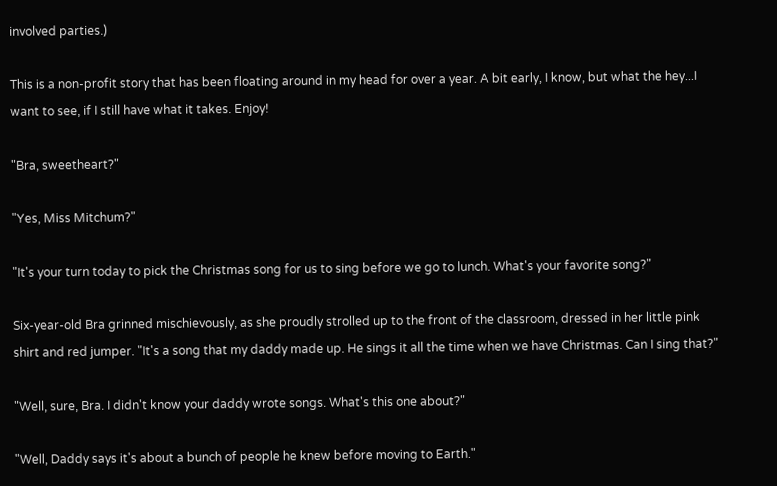involved parties.)

This is a non-profit story that has been floating around in my head for over a year. A bit early, I know, but what the hey...I want to see, if I still have what it takes. Enjoy!

"Bra, sweetheart?"

"Yes, Miss Mitchum?"

"It's your turn today to pick the Christmas song for us to sing before we go to lunch. What's your favorite song?"

Six-year-old Bra grinned mischievously, as she proudly strolled up to the front of the classroom, dressed in her little pink shirt and red jumper. "It's a song that my daddy made up. He sings it all the time when we have Christmas. Can I sing that?"

"Well, sure, Bra. I didn't know your daddy wrote songs. What's this one about?"

"Well, Daddy says it's about a bunch of people he knew before moving to Earth."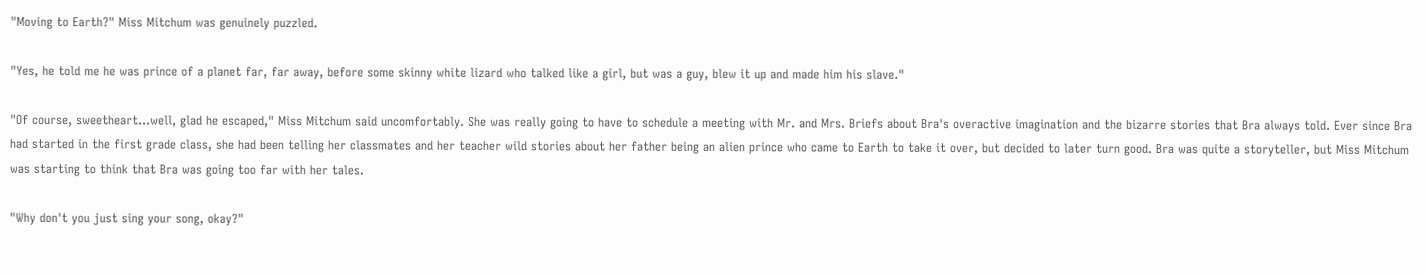"Moving to Earth?" Miss Mitchum was genuinely puzzled.

"Yes, he told me he was prince of a planet far, far away, before some skinny white lizard who talked like a girl, but was a guy, blew it up and made him his slave."

"Of course, sweetheart...well, glad he escaped," Miss Mitchum said uncomfortably. She was really going to have to schedule a meeting with Mr. and Mrs. Briefs about Bra's overactive imagination and the bizarre stories that Bra always told. Ever since Bra had started in the first grade class, she had been telling her classmates and her teacher wild stories about her father being an alien prince who came to Earth to take it over, but decided to later turn good. Bra was quite a storyteller, but Miss Mitchum was starting to think that Bra was going too far with her tales.

"Why don't you just sing your song, okay?"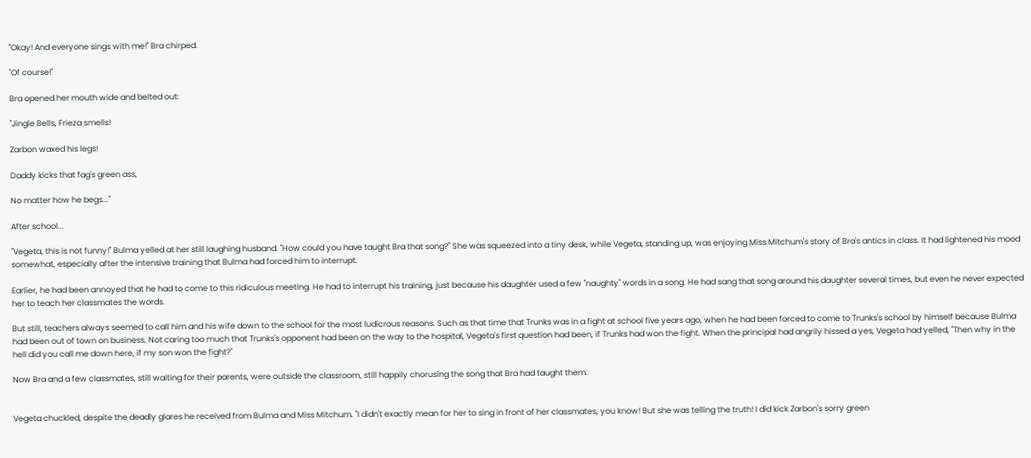"Okay! And everyone sings with me!" Bra chirped.

"Of course!"

Bra opened her mouth wide and belted out:

"Jingle Bells, Frieza smells!

Zarbon waxed his legs!

Daddy kicks that fag's green ass,

No matter how he begs..."

After school...

"Vegeta, this is not funny!" Bulma yelled at her still laughing husband. "How could you have taught Bra that song?" She was squeezed into a tiny desk, while Vegeta, standing up, was enjoying Miss Mitchum's story of Bra's antics in class. It had lightened his mood somewhat, especially after the intensive training that Bulma had forced him to interrupt.

Earlier, he had been annoyed that he had to come to this ridiculous meeting. He had to interrupt his training, just because his daughter used a few "naughty" words in a song. He had sang that song around his daughter several times, but even he never expected her to teach her classmates the words.

But still, teachers always seemed to call him and his wife down to the school for the most ludicrous reasons. Such as that time that Trunks was in a fight at school five years ago, when he had been forced to come to Trunks's school by himself because Bulma had been out of town on business. Not caring too much that Trunks's opponent had been on the way to the hospital, Vegeta's first question had been, if Trunks had won the fight. When the principal had angrily hissed a yes, Vegeta had yelled, "Then why in the hell did you call me down here, if my son won the fight?"

Now Bra and a few classmates, still waiting for their parents, were outside the classroom, still happily chorusing the song that Bra had taught them.


Vegeta chuckled, despite the deadly glares he received from Bulma and Miss Mitchum. "I didn't exactly mean for her to sing in front of her classmates, you know! But she was telling the truth! I did kick Zarbon's sorry green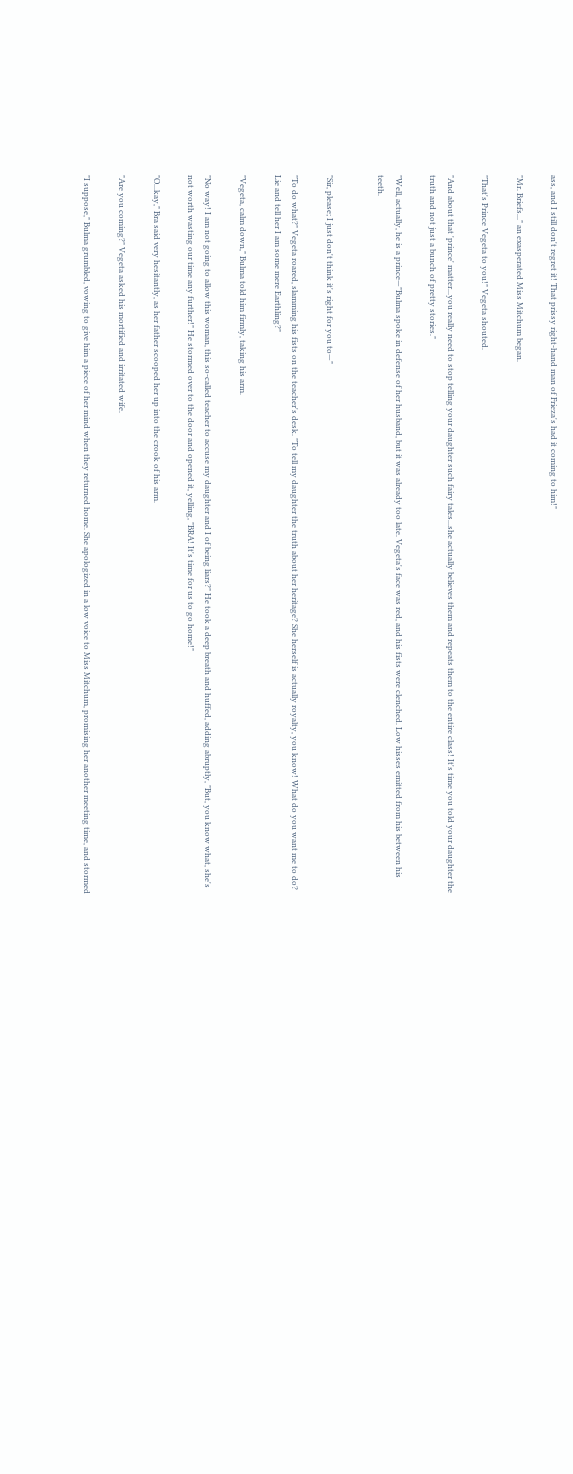ass, and I still don't regret it! That prissy right-hand man of Frieza's had it coming to him!"

"Mr. Briefs..." an exasperated Miss Mitchum began.

"That's Prince Vegeta to you!" Vegeta shouted.

"And about that 'prince' matter...you really need to stop telling your daughter such fairy tales...she actually believes them and repeats them to the entire class! It's time you told your daughter the truth and not just a bunch of pretty stories."

"Well, actually, he is a prince—"Bulma spoke in defense of her husband, but it was already too late. Vegeta's face was red, and his fists were clenched. Low hisses emitted from his between his teeth.


"Sir, please; I just don't think it's right for you to—"

"To do what?" Vegeta roared, slamming his fists on the teacher's desk. "To tell my daughter the truth about her heritage? She herself is actually royalty, you know! What do you want me to do? Lie and tell her I am some mere Earthling?"

"Vegeta, calm down," Bulma told him firmly, taking his arm.

"No way! I am not going to allow this woman, this so-called teacher to accuse my daughter and I of being liars?" He took a deep breath and huffed, adding abruptly, "But, you know what, she's not worth wasting our time any further!" He stormed over to the door and opened it, yelling, "BRA! It's time for us to go home!"

"O...kay," Bra said very hesitantly, as her father scooped her up into the crook of his arm.

"Are you coming?" Vegeta asked his mortified and irritated wife.

"I suppose," Bulma grumbled, vowing to give him a piece of her mind when they returned home. She apologized in a low voice to Miss Mitchum, promising her another meeting time, and stormed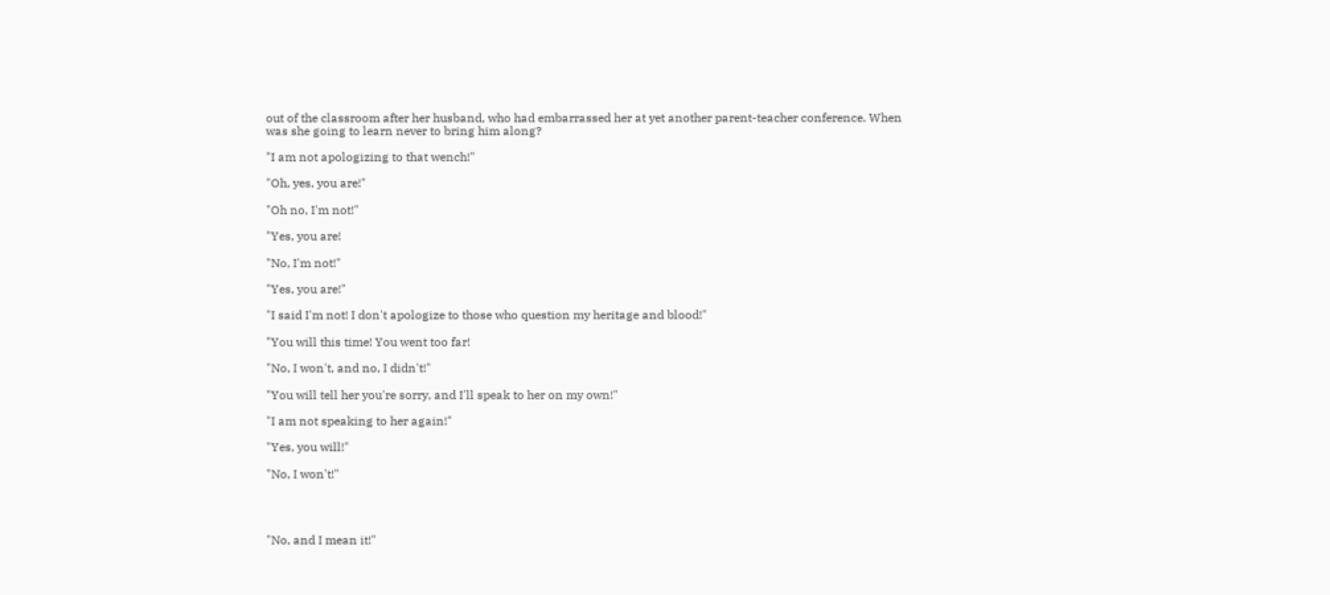out of the classroom after her husband, who had embarrassed her at yet another parent-teacher conference. When was she going to learn never to bring him along?

"I am not apologizing to that wench!"

"Oh, yes, you are!"

"Oh no, I'm not!"

"Yes, you are!

"No, I'm not!"

"Yes, you are!"

"I said I'm not! I don't apologize to those who question my heritage and blood!"

"You will this time! You went too far!

"No, I won't, and no, I didn't!"

"You will tell her you're sorry, and I'll speak to her on my own!"

"I am not speaking to her again!"

"Yes, you will!"

"No, I won't!"




"No, and I mean it!"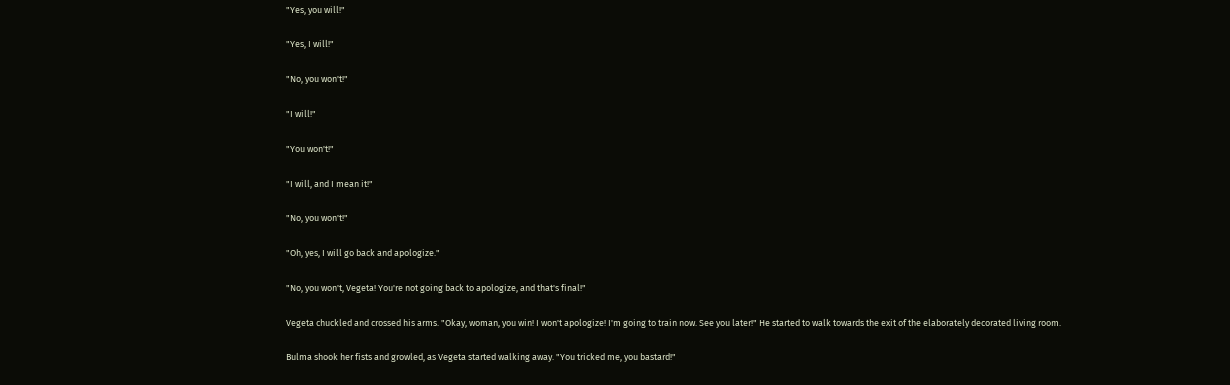"Yes, you will!"

"Yes, I will!"

"No, you won't!"

"I will!"

"You won't!"

"I will, and I mean it!"

"No, you won't!"

"Oh, yes, I will go back and apologize."

"No, you won't, Vegeta! You're not going back to apologize, and that's final!"

Vegeta chuckled and crossed his arms. "Okay, woman, you win! I won't apologize! I'm going to train now. See you later!" He started to walk towards the exit of the elaborately decorated living room.

Bulma shook her fists and growled, as Vegeta started walking away. "You tricked me, you bastard!"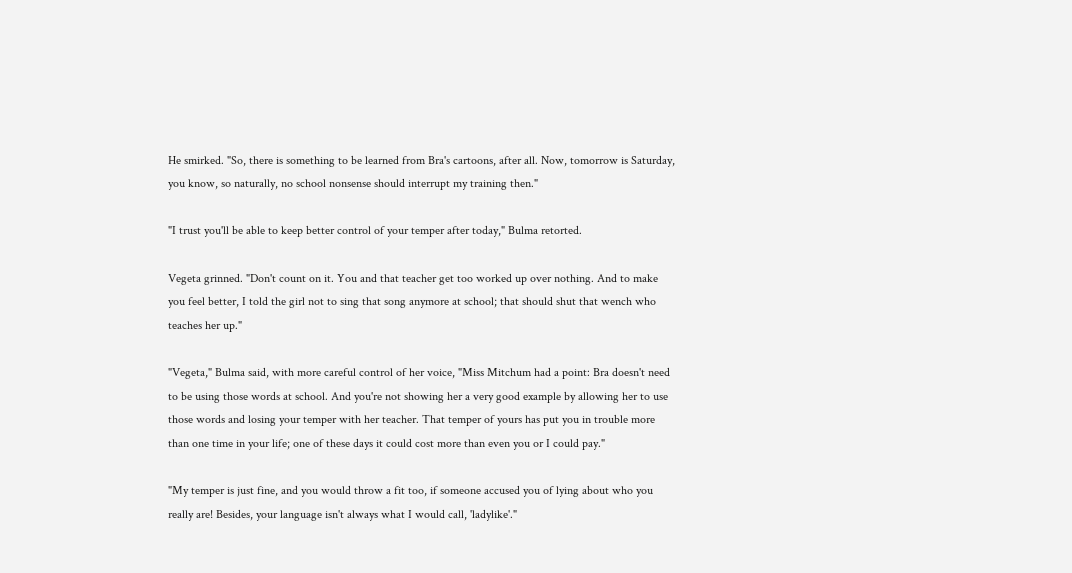He smirked. "So, there is something to be learned from Bra's cartoons, after all. Now, tomorrow is Saturday, you know, so naturally, no school nonsense should interrupt my training then."

"I trust you'll be able to keep better control of your temper after today," Bulma retorted.

Vegeta grinned. "Don't count on it. You and that teacher get too worked up over nothing. And to make you feel better, I told the girl not to sing that song anymore at school; that should shut that wench who teaches her up."

"Vegeta," Bulma said, with more careful control of her voice, "Miss Mitchum had a point: Bra doesn't need to be using those words at school. And you're not showing her a very good example by allowing her to use those words and losing your temper with her teacher. That temper of yours has put you in trouble more than one time in your life; one of these days it could cost more than even you or I could pay."

"My temper is just fine, and you would throw a fit too, if someone accused you of lying about who you really are! Besides, your language isn't always what I would call, 'ladylike'."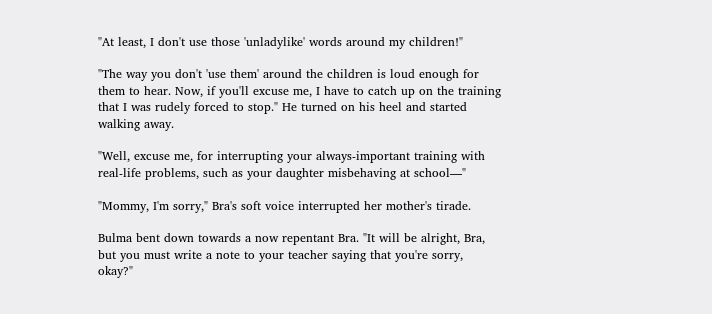"At least, I don't use those 'unladylike' words around my children!"

"The way you don't 'use them' around the children is loud enough for them to hear. Now, if you'll excuse me, I have to catch up on the training that I was rudely forced to stop." He turned on his heel and started walking away.

"Well, excuse me, for interrupting your always-important training with real-life problems, such as your daughter misbehaving at school—"

"Mommy, I'm sorry," Bra's soft voice interrupted her mother's tirade.

Bulma bent down towards a now repentant Bra. "It will be alright, Bra, but you must write a note to your teacher saying that you're sorry, okay?"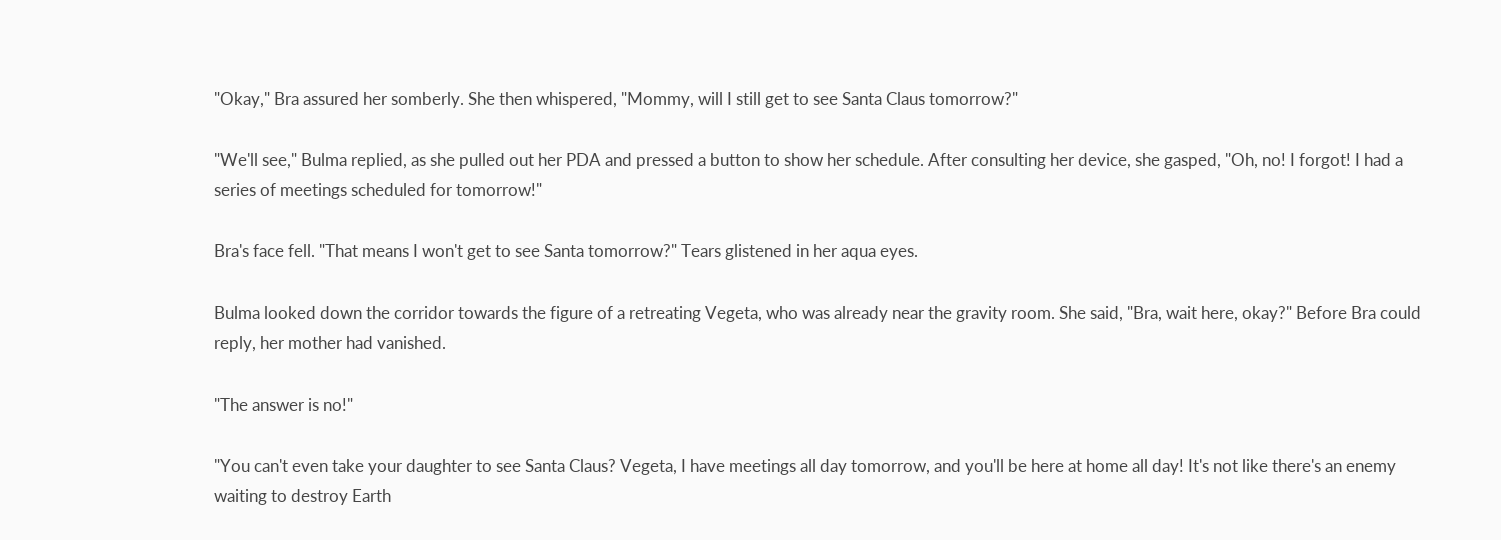"Okay," Bra assured her somberly. She then whispered, "Mommy, will I still get to see Santa Claus tomorrow?"

"We'll see," Bulma replied, as she pulled out her PDA and pressed a button to show her schedule. After consulting her device, she gasped, "Oh, no! I forgot! I had a series of meetings scheduled for tomorrow!"

Bra's face fell. "That means I won't get to see Santa tomorrow?" Tears glistened in her aqua eyes.

Bulma looked down the corridor towards the figure of a retreating Vegeta, who was already near the gravity room. She said, "Bra, wait here, okay?" Before Bra could reply, her mother had vanished.

"The answer is no!"

"You can't even take your daughter to see Santa Claus? Vegeta, I have meetings all day tomorrow, and you'll be here at home all day! It's not like there's an enemy waiting to destroy Earth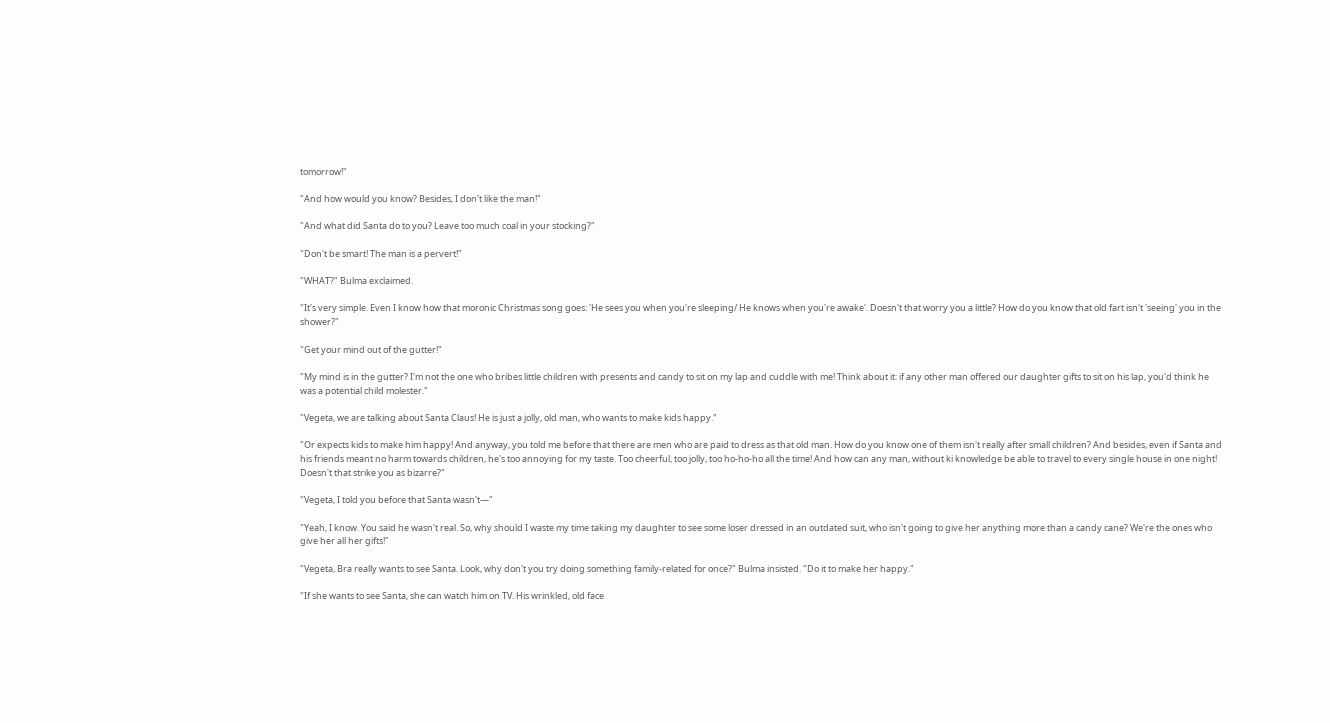tomorrow!"

"And how would you know? Besides, I don't like the man!"

"And what did Santa do to you? Leave too much coal in your stocking?"

"Don't be smart! The man is a pervert!"

"WHAT?" Bulma exclaimed.

"It's very simple. Even I know how that moronic Christmas song goes: 'He sees you when you're sleeping/ He knows when you're awake'. Doesn't that worry you a little? How do you know that old fart isn't 'seeing' you in the shower?"

"Get your mind out of the gutter!"

"My mind is in the gutter? I'm not the one who bribes little children with presents and candy to sit on my lap and cuddle with me! Think about it: if any other man offered our daughter gifts to sit on his lap, you'd think he was a potential child molester."

"Vegeta, we are talking about Santa Claus! He is just a jolly, old man, who wants to make kids happy."

"Or expects kids to make him happy! And anyway, you told me before that there are men who are paid to dress as that old man. How do you know one of them isn't really after small children? And besides, even if Santa and his friends meant no harm towards children, he's too annoying for my taste. Too cheerful, too jolly, too ho-ho-ho all the time! And how can any man, without ki knowledge be able to travel to every single house in one night! Doesn't that strike you as bizarre?"

"Vegeta, I told you before that Santa wasn't—"

"Yeah, I know. You said he wasn't real. So, why should I waste my time taking my daughter to see some loser dressed in an outdated suit, who isn't going to give her anything more than a candy cane? We're the ones who give her all her gifts!"

"Vegeta, Bra really wants to see Santa. Look, why don't you try doing something family-related for once?" Bulma insisted. "Do it to make her happy."

"If she wants to see Santa, she can watch him on TV. His wrinkled, old face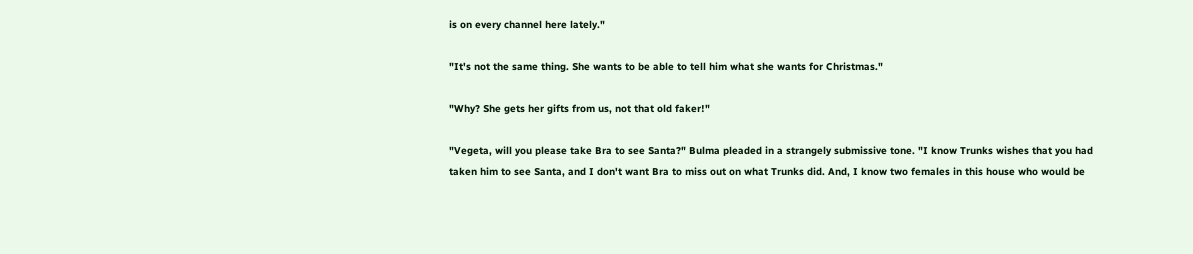is on every channel here lately."

"It's not the same thing. She wants to be able to tell him what she wants for Christmas."

"Why? She gets her gifts from us, not that old faker!"

"Vegeta, will you please take Bra to see Santa?" Bulma pleaded in a strangely submissive tone. "I know Trunks wishes that you had taken him to see Santa, and I don't want Bra to miss out on what Trunks did. And, I know two females in this house who would be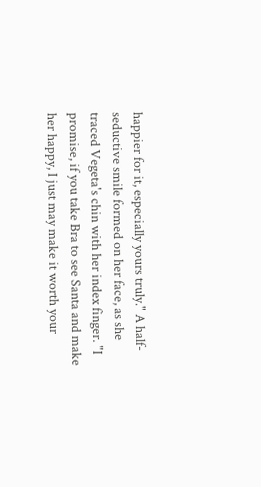happier for it, especially yours truly." A half-seductive smile formed on her face, as she traced Vegeta's chin with her index finger. "I promise, if you take Bra to see Santa and make her happy, I just may make it worth your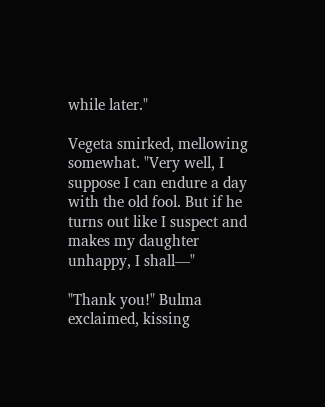while later."

Vegeta smirked, mellowing somewhat. "Very well, I suppose I can endure a day with the old fool. But if he turns out like I suspect and makes my daughter unhappy, I shall—"

"Thank you!" Bulma exclaimed, kissing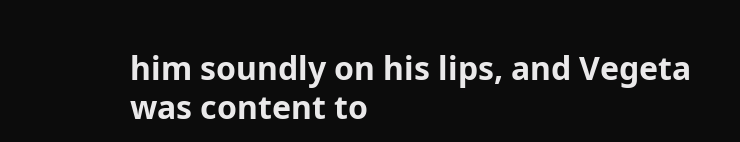him soundly on his lips, and Vegeta was content to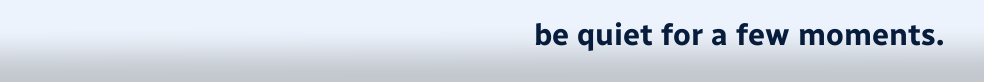be quiet for a few moments.